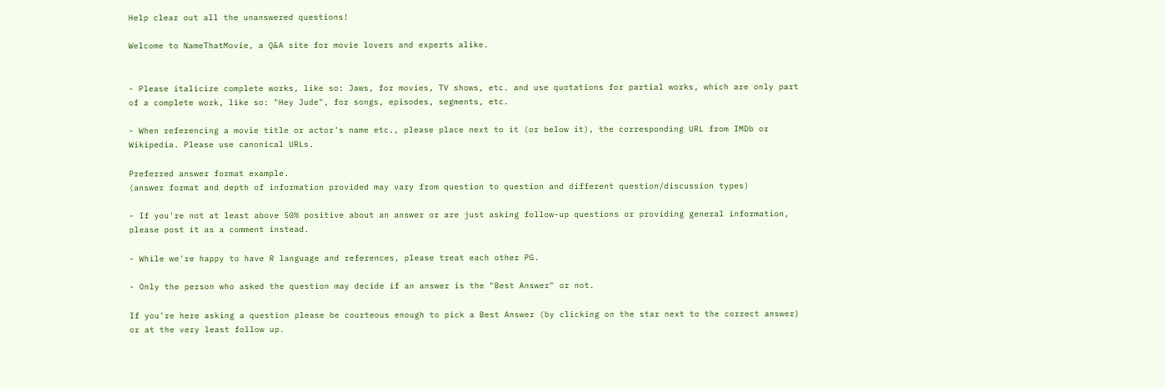Help clear out all the unanswered questions!

Welcome to NameThatMovie, a Q&A site for movie lovers and experts alike.


- Please italicize complete works, like so: Jaws, for movies, TV shows, etc. and use quotations for partial works, which are only part of a complete work, like so: "Hey Jude", for songs, episodes, segments, etc.

- When referencing a movie title or actor's name etc., please place next to it (or below it), the corresponding URL from IMDb or Wikipedia. Please use canonical URLs.

Preferred answer format example.
(answer format and depth of information provided may vary from question to question and different question/discussion types)

- If you're not at least above 50% positive about an answer or are just asking follow-up questions or providing general information, please post it as a comment instead.

- While we're happy to have R language and references, please treat each other PG.

- Only the person who asked the question may decide if an answer is the "Best Answer" or not.

If you're here asking a question please be courteous enough to pick a Best Answer (by clicking on the star next to the correct answer) or at the very least follow up.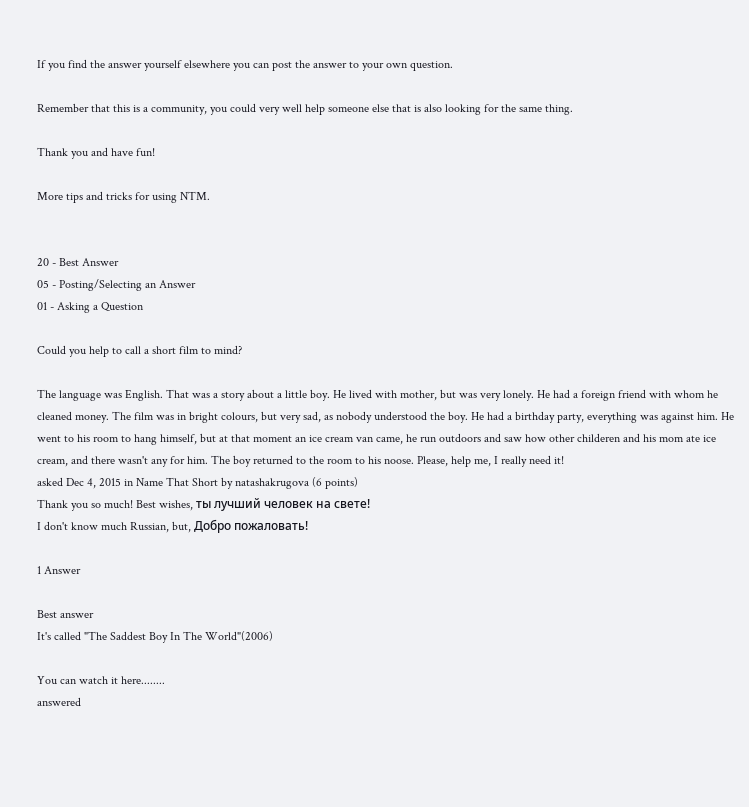If you find the answer yourself elsewhere you can post the answer to your own question.

Remember that this is a community, you could very well help someone else that is also looking for the same thing.

Thank you and have fun!

More tips and tricks for using NTM.


20 - Best Answer
05 - Posting/Selecting an Answer
01 - Asking a Question

Could you help to call a short film to mind?

The language was English. That was a story about a little boy. He lived with mother, but was very lonely. He had a foreign friend with whom he cleaned money. The film was in bright colours, but very sad, as nobody understood the boy. He had a birthday party, everything was against him. He went to his room to hang himself, but at that moment an ice cream van came, he run outdoors and saw how other childeren and his mom ate ice cream, and there wasn't any for him. The boy returned to the room to his noose. Please, help me, I really need it!
asked Dec 4, 2015 in Name That Short by natashakrugova (6 points)
Thank you so much! Best wishes, ты лучший человек на свете!
I don't know much Russian, but, Добро пожаловать!

1 Answer

Best answer
It's called "The Saddest Boy In The World"(2006)

You can watch it here........
answered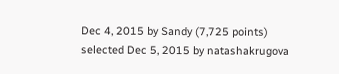Dec 4, 2015 by Sandy (7,725 points)
selected Dec 5, 2015 by natashakrugova